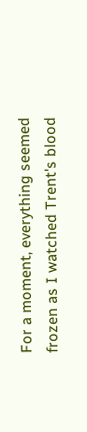For a moment, everything seemed frozen as I watched Trent's blood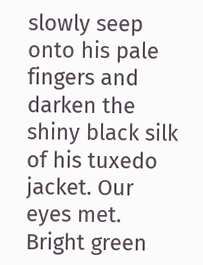slowly seep onto his pale fingers and darken the shiny black silk of his tuxedo jacket. Our eyes met. Bright green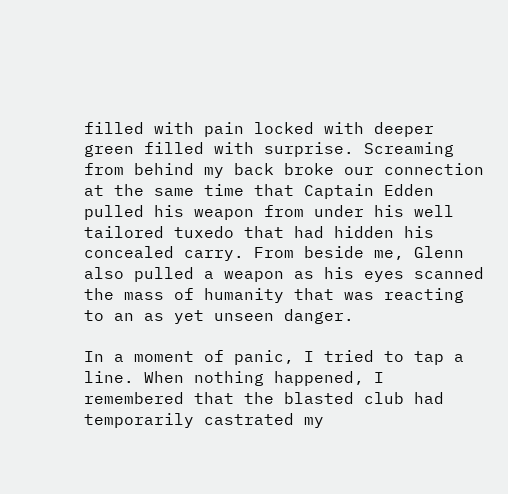filled with pain locked with deeper green filled with surprise. Screaming from behind my back broke our connection at the same time that Captain Edden pulled his weapon from under his well tailored tuxedo that had hidden his concealed carry. From beside me, Glenn also pulled a weapon as his eyes scanned the mass of humanity that was reacting to an as yet unseen danger.

In a moment of panic, I tried to tap a line. When nothing happened, I remembered that the blasted club had temporarily castrated my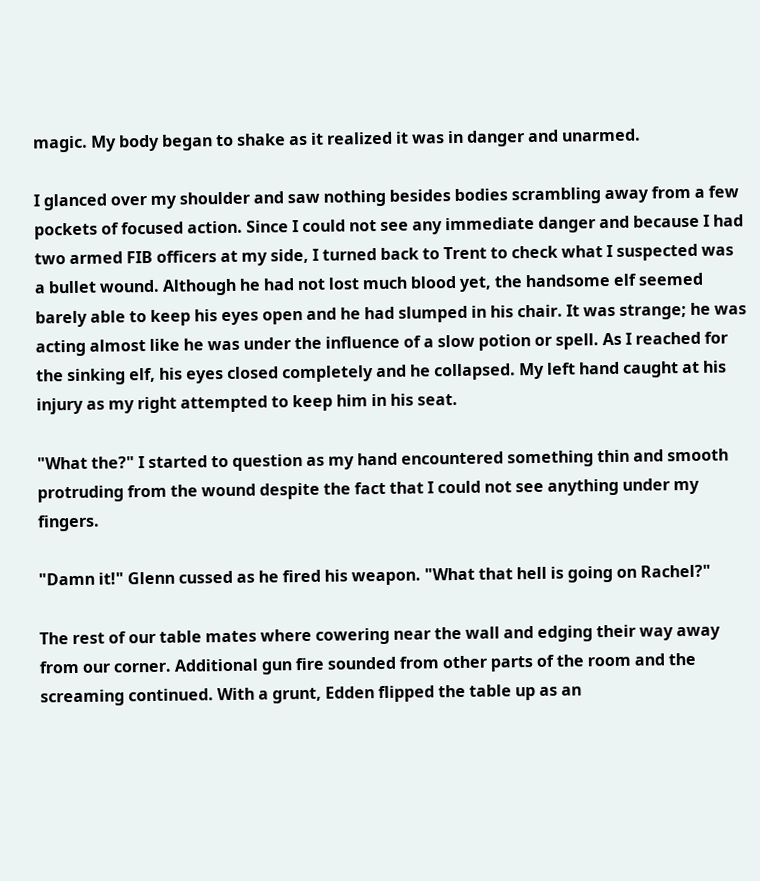magic. My body began to shake as it realized it was in danger and unarmed.

I glanced over my shoulder and saw nothing besides bodies scrambling away from a few pockets of focused action. Since I could not see any immediate danger and because I had two armed FIB officers at my side, I turned back to Trent to check what I suspected was a bullet wound. Although he had not lost much blood yet, the handsome elf seemed barely able to keep his eyes open and he had slumped in his chair. It was strange; he was acting almost like he was under the influence of a slow potion or spell. As I reached for the sinking elf, his eyes closed completely and he collapsed. My left hand caught at his injury as my right attempted to keep him in his seat.

"What the?" I started to question as my hand encountered something thin and smooth protruding from the wound despite the fact that I could not see anything under my fingers.

"Damn it!" Glenn cussed as he fired his weapon. "What that hell is going on Rachel?"

The rest of our table mates where cowering near the wall and edging their way away from our corner. Additional gun fire sounded from other parts of the room and the screaming continued. With a grunt, Edden flipped the table up as an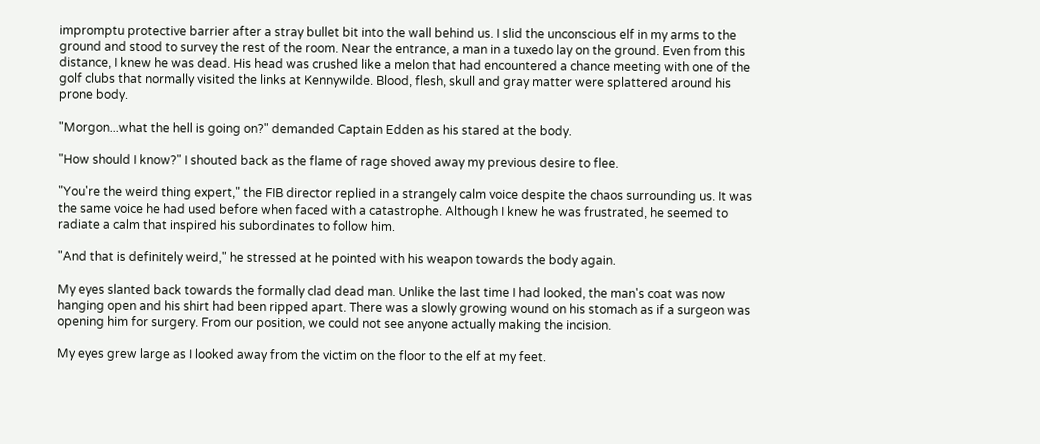impromptu protective barrier after a stray bullet bit into the wall behind us. I slid the unconscious elf in my arms to the ground and stood to survey the rest of the room. Near the entrance, a man in a tuxedo lay on the ground. Even from this distance, I knew he was dead. His head was crushed like a melon that had encountered a chance meeting with one of the golf clubs that normally visited the links at Kennywilde. Blood, flesh, skull and gray matter were splattered around his prone body.

"Morgon...what the hell is going on?" demanded Captain Edden as his stared at the body.

"How should I know?" I shouted back as the flame of rage shoved away my previous desire to flee.

"You're the weird thing expert," the FIB director replied in a strangely calm voice despite the chaos surrounding us. It was the same voice he had used before when faced with a catastrophe. Although I knew he was frustrated, he seemed to radiate a calm that inspired his subordinates to follow him.

"And that is definitely weird," he stressed at he pointed with his weapon towards the body again.

My eyes slanted back towards the formally clad dead man. Unlike the last time I had looked, the man's coat was now hanging open and his shirt had been ripped apart. There was a slowly growing wound on his stomach as if a surgeon was opening him for surgery. From our position, we could not see anyone actually making the incision.

My eyes grew large as I looked away from the victim on the floor to the elf at my feet.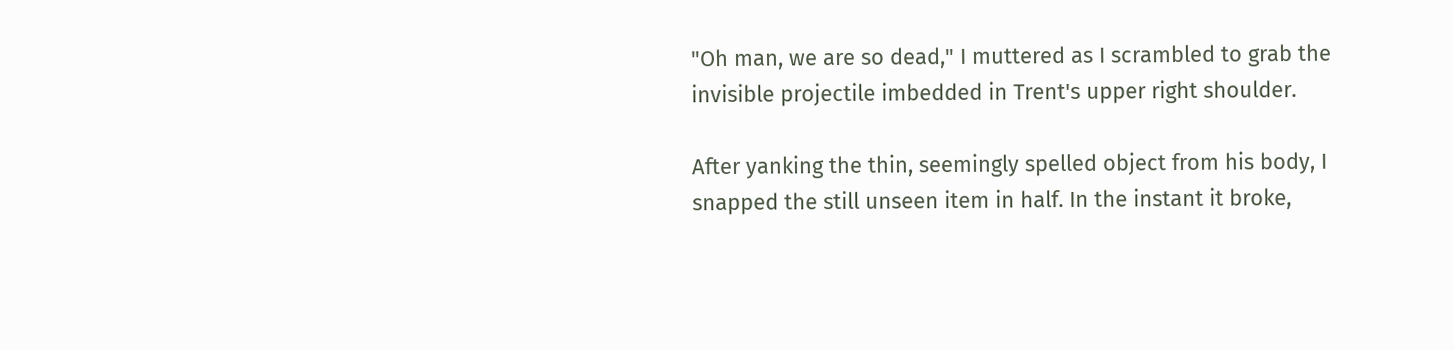"Oh man, we are so dead," I muttered as I scrambled to grab the invisible projectile imbedded in Trent's upper right shoulder.

After yanking the thin, seemingly spelled object from his body, I snapped the still unseen item in half. In the instant it broke,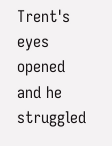Trent's eyes opened and he struggled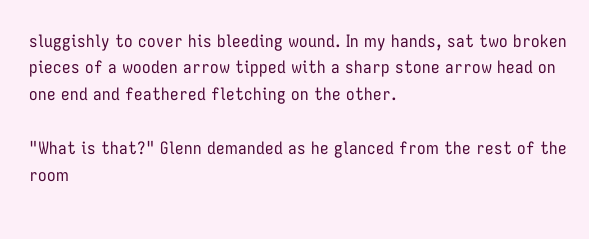sluggishly to cover his bleeding wound. In my hands, sat two broken pieces of a wooden arrow tipped with a sharp stone arrow head on one end and feathered fletching on the other.

"What is that?" Glenn demanded as he glanced from the rest of the room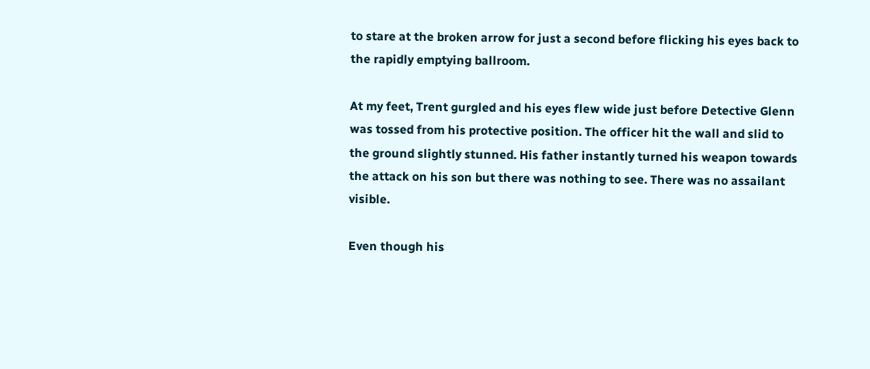to stare at the broken arrow for just a second before flicking his eyes back to the rapidly emptying ballroom.

At my feet, Trent gurgled and his eyes flew wide just before Detective Glenn was tossed from his protective position. The officer hit the wall and slid to the ground slightly stunned. His father instantly turned his weapon towards the attack on his son but there was nothing to see. There was no assailant visible.

Even though his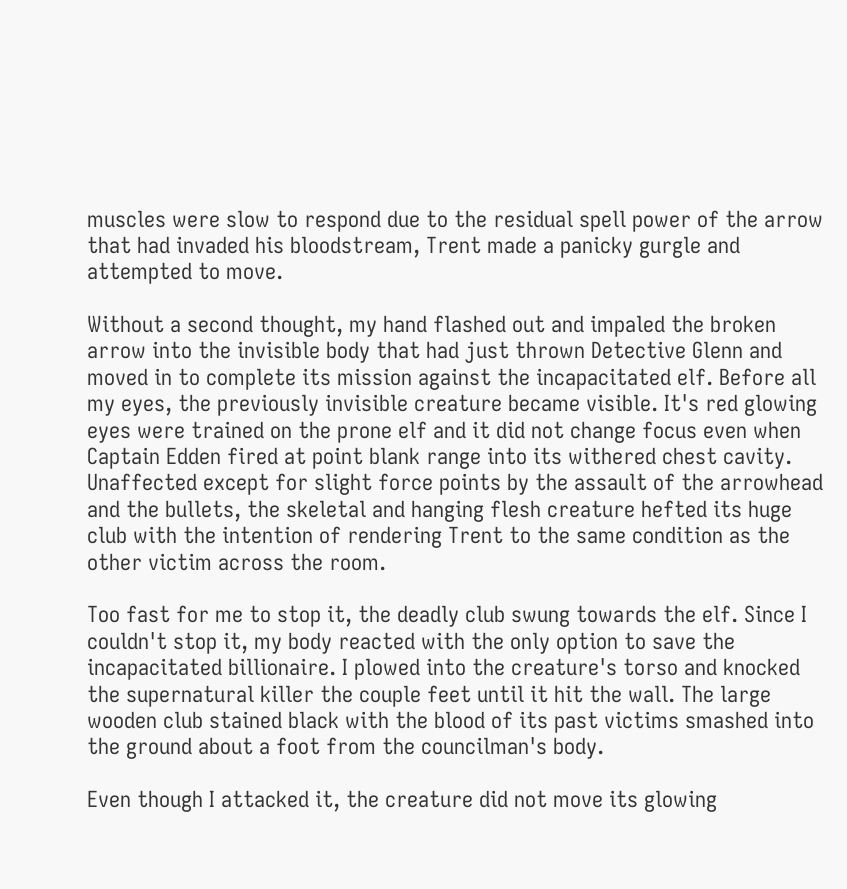muscles were slow to respond due to the residual spell power of the arrow that had invaded his bloodstream, Trent made a panicky gurgle and attempted to move.

Without a second thought, my hand flashed out and impaled the broken arrow into the invisible body that had just thrown Detective Glenn and moved in to complete its mission against the incapacitated elf. Before all my eyes, the previously invisible creature became visible. It's red glowing eyes were trained on the prone elf and it did not change focus even when Captain Edden fired at point blank range into its withered chest cavity. Unaffected except for slight force points by the assault of the arrowhead and the bullets, the skeletal and hanging flesh creature hefted its huge club with the intention of rendering Trent to the same condition as the other victim across the room.

Too fast for me to stop it, the deadly club swung towards the elf. Since I couldn't stop it, my body reacted with the only option to save the incapacitated billionaire. I plowed into the creature's torso and knocked the supernatural killer the couple feet until it hit the wall. The large wooden club stained black with the blood of its past victims smashed into the ground about a foot from the councilman's body.

Even though I attacked it, the creature did not move its glowing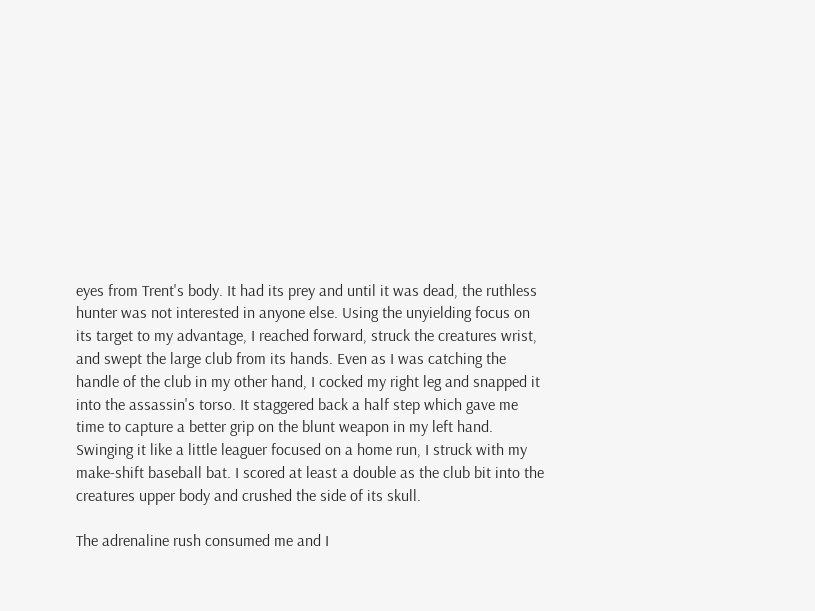eyes from Trent's body. It had its prey and until it was dead, the ruthless hunter was not interested in anyone else. Using the unyielding focus on its target to my advantage, I reached forward, struck the creatures wrist, and swept the large club from its hands. Even as I was catching the handle of the club in my other hand, I cocked my right leg and snapped it into the assassin's torso. It staggered back a half step which gave me time to capture a better grip on the blunt weapon in my left hand. Swinging it like a little leaguer focused on a home run, I struck with my make-shift baseball bat. I scored at least a double as the club bit into the creatures upper body and crushed the side of its skull.

The adrenaline rush consumed me and I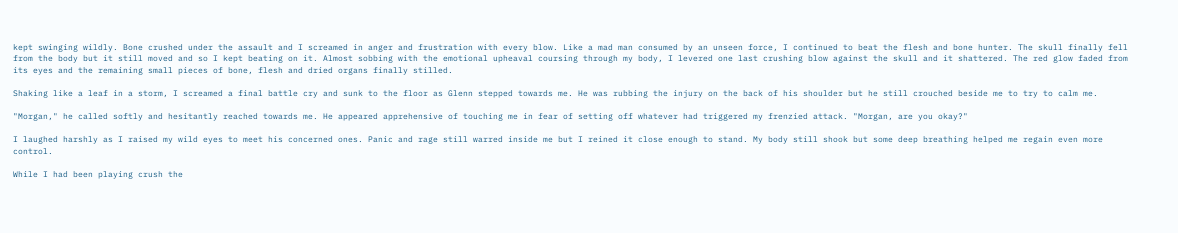kept swinging wildly. Bone crushed under the assault and I screamed in anger and frustration with every blow. Like a mad man consumed by an unseen force, I continued to beat the flesh and bone hunter. The skull finally fell from the body but it still moved and so I kept beating on it. Almost sobbing with the emotional upheaval coursing through my body, I levered one last crushing blow against the skull and it shattered. The red glow faded from its eyes and the remaining small pieces of bone, flesh and dried organs finally stilled.

Shaking like a leaf in a storm, I screamed a final battle cry and sunk to the floor as Glenn stepped towards me. He was rubbing the injury on the back of his shoulder but he still crouched beside me to try to calm me.

"Morgan," he called softly and hesitantly reached towards me. He appeared apprehensive of touching me in fear of setting off whatever had triggered my frenzied attack. "Morgan, are you okay?"

I laughed harshly as I raised my wild eyes to meet his concerned ones. Panic and rage still warred inside me but I reined it close enough to stand. My body still shook but some deep breathing helped me regain even more control.

While I had been playing crush the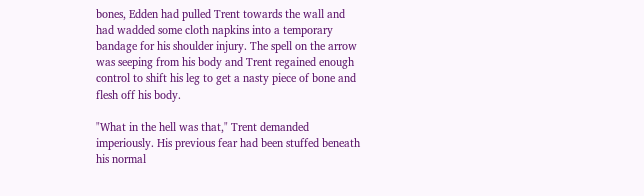bones, Edden had pulled Trent towards the wall and had wadded some cloth napkins into a temporary bandage for his shoulder injury. The spell on the arrow was seeping from his body and Trent regained enough control to shift his leg to get a nasty piece of bone and flesh off his body.

"What in the hell was that," Trent demanded imperiously. His previous fear had been stuffed beneath his normal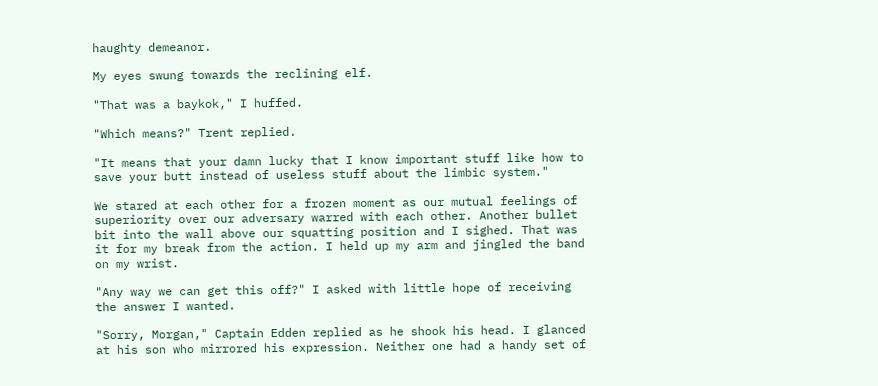haughty demeanor.

My eyes swung towards the reclining elf.

"That was a baykok," I huffed.

"Which means?" Trent replied.

"It means that your damn lucky that I know important stuff like how to save your butt instead of useless stuff about the limbic system."

We stared at each other for a frozen moment as our mutual feelings of superiority over our adversary warred with each other. Another bullet bit into the wall above our squatting position and I sighed. That was it for my break from the action. I held up my arm and jingled the band on my wrist.

"Any way we can get this off?" I asked with little hope of receiving the answer I wanted.

"Sorry, Morgan," Captain Edden replied as he shook his head. I glanced at his son who mirrored his expression. Neither one had a handy set of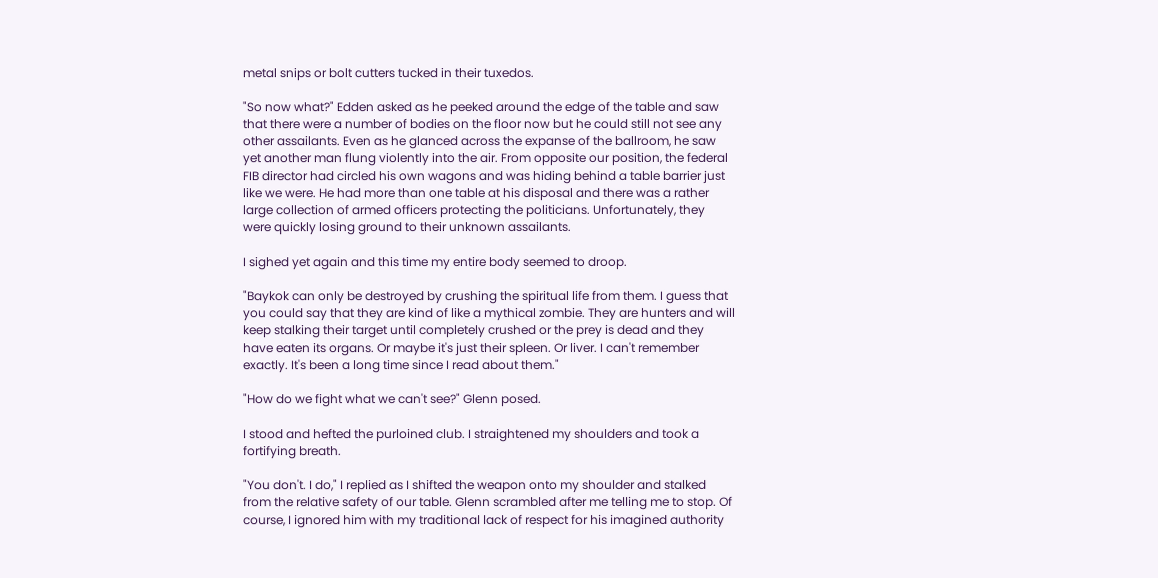metal snips or bolt cutters tucked in their tuxedos.

"So now what?" Edden asked as he peeked around the edge of the table and saw that there were a number of bodies on the floor now but he could still not see any other assailants. Even as he glanced across the expanse of the ballroom, he saw yet another man flung violently into the air. From opposite our position, the federal FIB director had circled his own wagons and was hiding behind a table barrier just like we were. He had more than one table at his disposal and there was a rather large collection of armed officers protecting the politicians. Unfortunately, they were quickly losing ground to their unknown assailants.

I sighed yet again and this time my entire body seemed to droop.

"Baykok can only be destroyed by crushing the spiritual life from them. I guess that you could say that they are kind of like a mythical zombie. They are hunters and will keep stalking their target until completely crushed or the prey is dead and they have eaten its organs. Or maybe it's just their spleen. Or liver. I can't remember exactly. It's been a long time since I read about them."

"How do we fight what we can't see?" Glenn posed.

I stood and hefted the purloined club. I straightened my shoulders and took a fortifying breath.

"You don't. I do," I replied as I shifted the weapon onto my shoulder and stalked from the relative safety of our table. Glenn scrambled after me telling me to stop. Of course, I ignored him with my traditional lack of respect for his imagined authority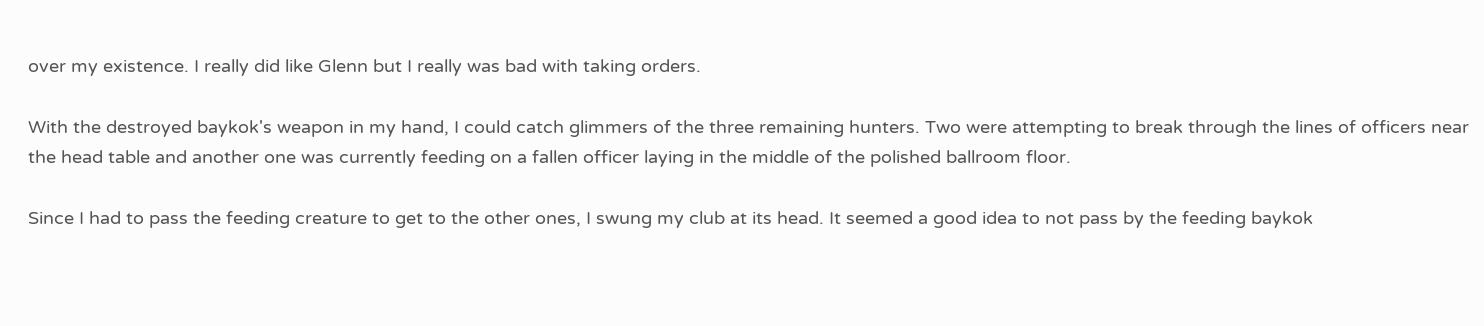over my existence. I really did like Glenn but I really was bad with taking orders.

With the destroyed baykok's weapon in my hand, I could catch glimmers of the three remaining hunters. Two were attempting to break through the lines of officers near the head table and another one was currently feeding on a fallen officer laying in the middle of the polished ballroom floor.

Since I had to pass the feeding creature to get to the other ones, I swung my club at its head. It seemed a good idea to not pass by the feeding baykok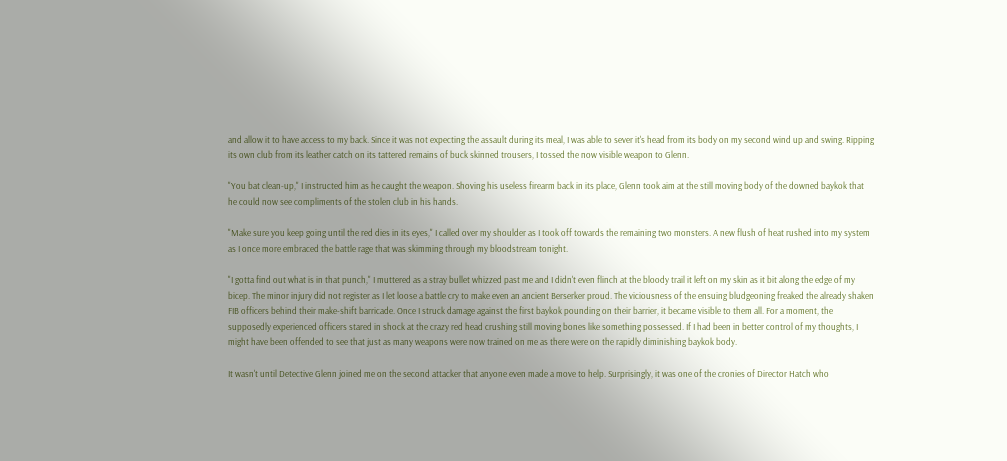and allow it to have access to my back. Since it was not expecting the assault during its meal, I was able to sever it's head from its body on my second wind up and swing. Ripping its own club from its leather catch on its tattered remains of buck skinned trousers, I tossed the now visible weapon to Glenn.

"You bat clean-up," I instructed him as he caught the weapon. Shoving his useless firearm back in its place, Glenn took aim at the still moving body of the downed baykok that he could now see compliments of the stolen club in his hands.

"Make sure you keep going until the red dies in its eyes," I called over my shoulder as I took off towards the remaining two monsters. A new flush of heat rushed into my system as I once more embraced the battle rage that was skimming through my bloodstream tonight.

"I gotta find out what is in that punch," I muttered as a stray bullet whizzed past me and I didn't even flinch at the bloody trail it left on my skin as it bit along the edge of my bicep. The minor injury did not register as I let loose a battle cry to make even an ancient Berserker proud. The viciousness of the ensuing bludgeoning freaked the already shaken FIB officers behind their make-shift barricade. Once I struck damage against the first baykok pounding on their barrier, it became visible to them all. For a moment, the supposedly experienced officers stared in shock at the crazy red head crushing still moving bones like something possessed. If I had been in better control of my thoughts, I might have been offended to see that just as many weapons were now trained on me as there were on the rapidly diminishing baykok body.

It wasn't until Detective Glenn joined me on the second attacker that anyone even made a move to help. Surprisingly, it was one of the cronies of Director Hatch who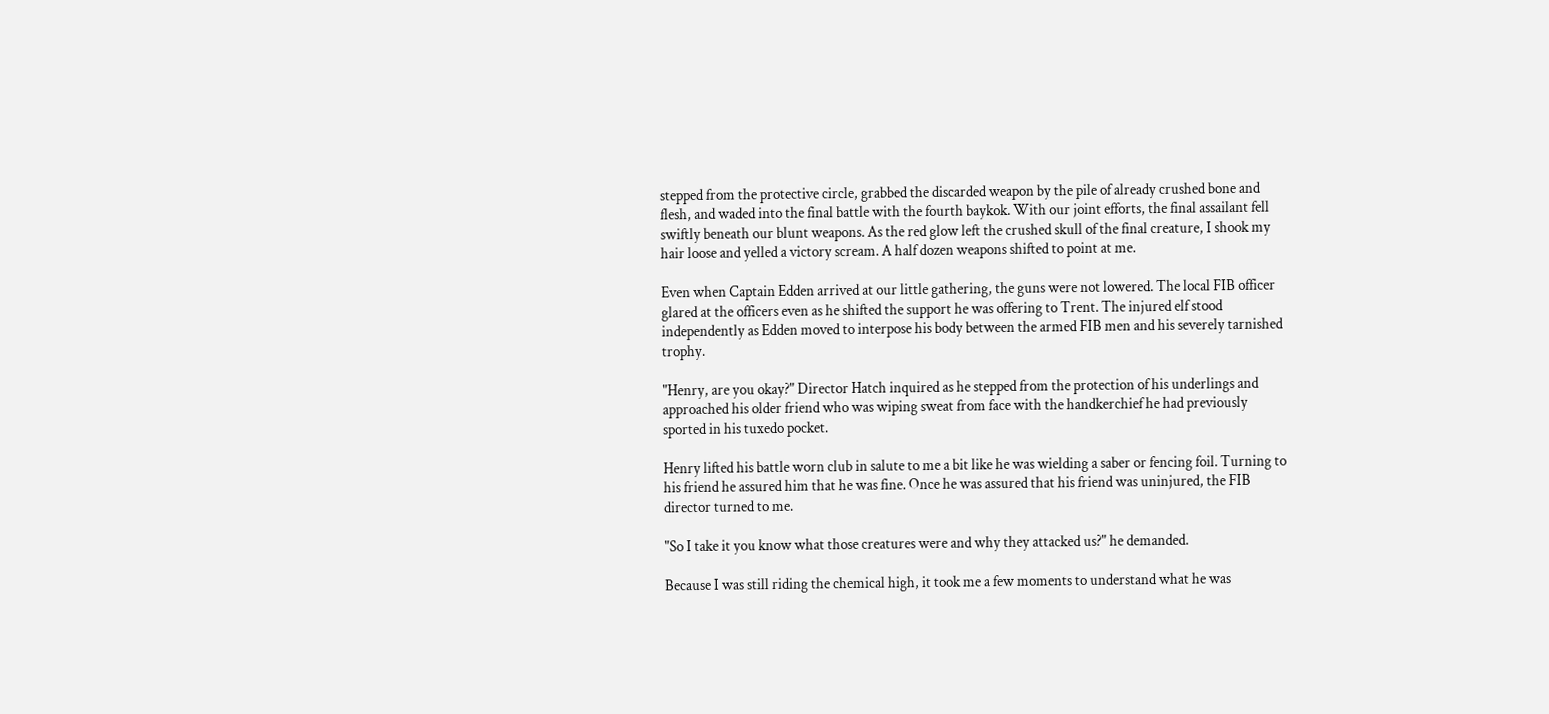stepped from the protective circle, grabbed the discarded weapon by the pile of already crushed bone and flesh, and waded into the final battle with the fourth baykok. With our joint efforts, the final assailant fell swiftly beneath our blunt weapons. As the red glow left the crushed skull of the final creature, I shook my hair loose and yelled a victory scream. A half dozen weapons shifted to point at me.

Even when Captain Edden arrived at our little gathering, the guns were not lowered. The local FIB officer glared at the officers even as he shifted the support he was offering to Trent. The injured elf stood independently as Edden moved to interpose his body between the armed FIB men and his severely tarnished trophy.

"Henry, are you okay?" Director Hatch inquired as he stepped from the protection of his underlings and approached his older friend who was wiping sweat from face with the handkerchief he had previously sported in his tuxedo pocket.

Henry lifted his battle worn club in salute to me a bit like he was wielding a saber or fencing foil. Turning to his friend he assured him that he was fine. Once he was assured that his friend was uninjured, the FIB director turned to me.

"So I take it you know what those creatures were and why they attacked us?" he demanded.

Because I was still riding the chemical high, it took me a few moments to understand what he was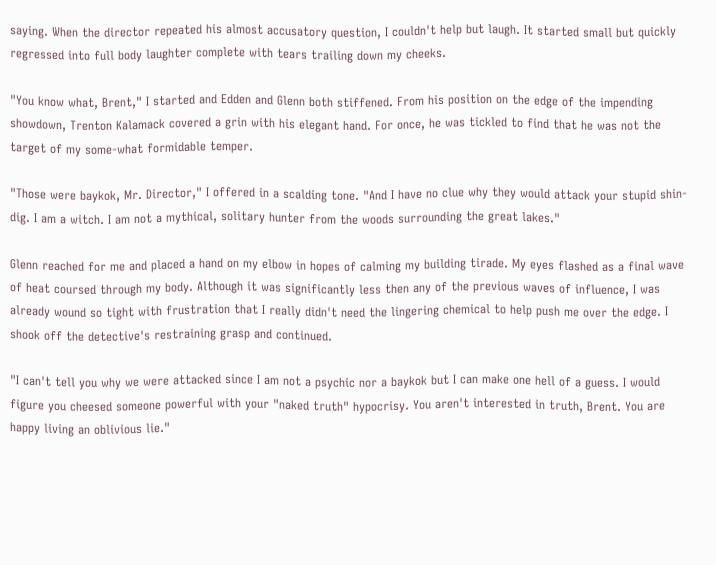saying. When the director repeated his almost accusatory question, I couldn't help but laugh. It started small but quickly regressed into full body laughter complete with tears trailing down my cheeks.

"You know what, Brent," I started and Edden and Glenn both stiffened. From his position on the edge of the impending showdown, Trenton Kalamack covered a grin with his elegant hand. For once, he was tickled to find that he was not the target of my some-what formidable temper.

"Those were baykok, Mr. Director," I offered in a scalding tone. "And I have no clue why they would attack your stupid shin-dig. I am a witch. I am not a mythical, solitary hunter from the woods surrounding the great lakes."

Glenn reached for me and placed a hand on my elbow in hopes of calming my building tirade. My eyes flashed as a final wave of heat coursed through my body. Although it was significantly less then any of the previous waves of influence, I was already wound so tight with frustration that I really didn't need the lingering chemical to help push me over the edge. I shook off the detective's restraining grasp and continued.

"I can't tell you why we were attacked since I am not a psychic nor a baykok but I can make one hell of a guess. I would figure you cheesed someone powerful with your "naked truth" hypocrisy. You aren't interested in truth, Brent. You are happy living an oblivious lie."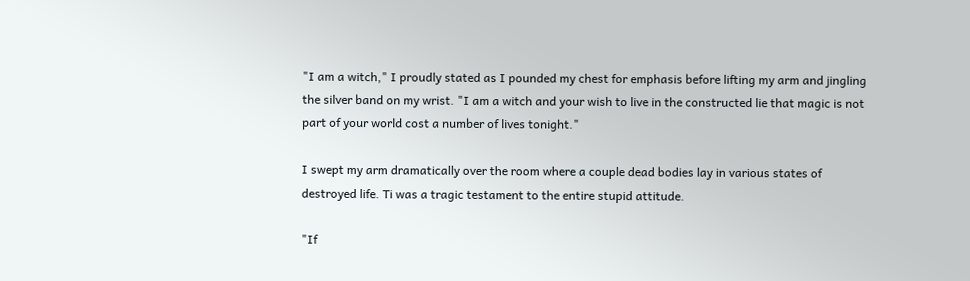"I am a witch," I proudly stated as I pounded my chest for emphasis before lifting my arm and jingling the silver band on my wrist. "I am a witch and your wish to live in the constructed lie that magic is not part of your world cost a number of lives tonight."

I swept my arm dramatically over the room where a couple dead bodies lay in various states of destroyed life. Ti was a tragic testament to the entire stupid attitude.

"If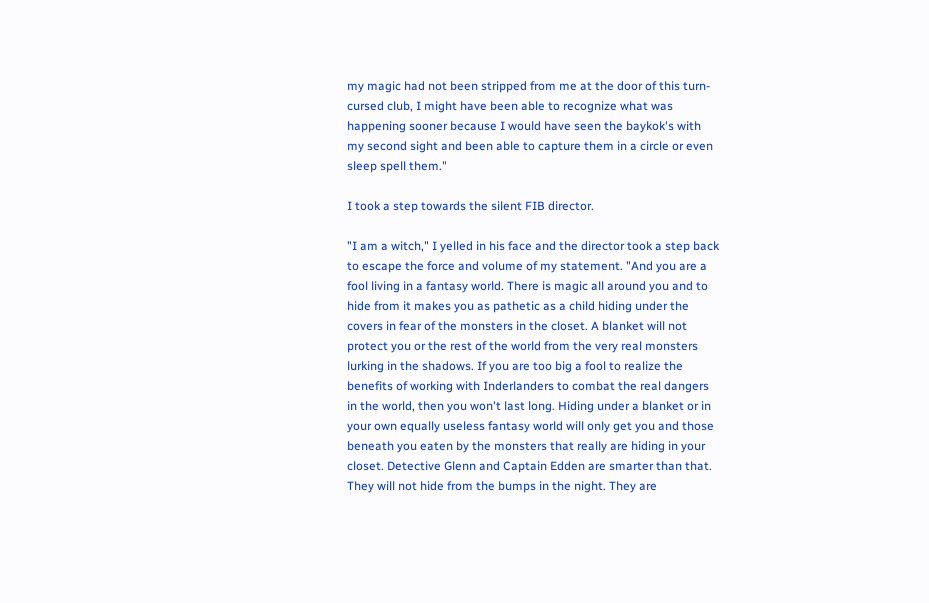my magic had not been stripped from me at the door of this turn-cursed club, I might have been able to recognize what was happening sooner because I would have seen the baykok's with my second sight and been able to capture them in a circle or even sleep spell them."

I took a step towards the silent FIB director.

"I am a witch," I yelled in his face and the director took a step back to escape the force and volume of my statement. "And you are a fool living in a fantasy world. There is magic all around you and to hide from it makes you as pathetic as a child hiding under the covers in fear of the monsters in the closet. A blanket will not protect you or the rest of the world from the very real monsters lurking in the shadows. If you are too big a fool to realize the benefits of working with Inderlanders to combat the real dangers in the world, then you won't last long. Hiding under a blanket or in your own equally useless fantasy world will only get you and those beneath you eaten by the monsters that really are hiding in your closet. Detective Glenn and Captain Edden are smarter than that. They will not hide from the bumps in the night. They are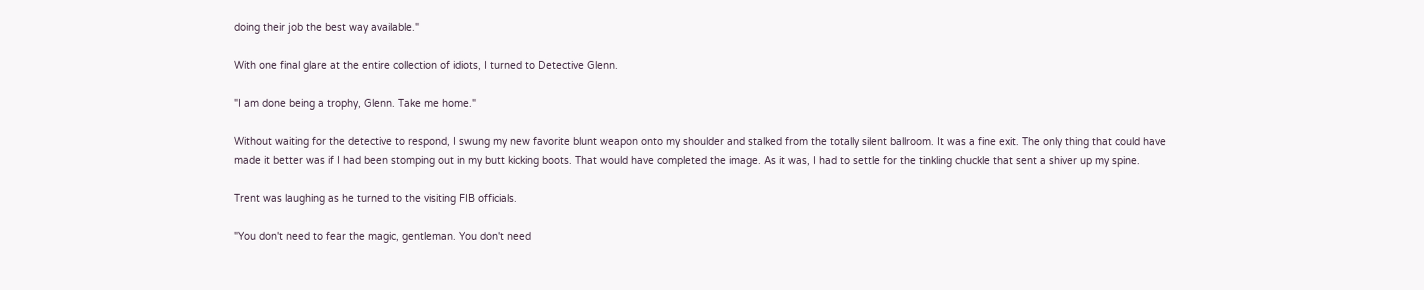doing their job the best way available."

With one final glare at the entire collection of idiots, I turned to Detective Glenn.

"I am done being a trophy, Glenn. Take me home."

Without waiting for the detective to respond, I swung my new favorite blunt weapon onto my shoulder and stalked from the totally silent ballroom. It was a fine exit. The only thing that could have made it better was if I had been stomping out in my butt kicking boots. That would have completed the image. As it was, I had to settle for the tinkling chuckle that sent a shiver up my spine.

Trent was laughing as he turned to the visiting FIB officials.

"You don't need to fear the magic, gentleman. You don't need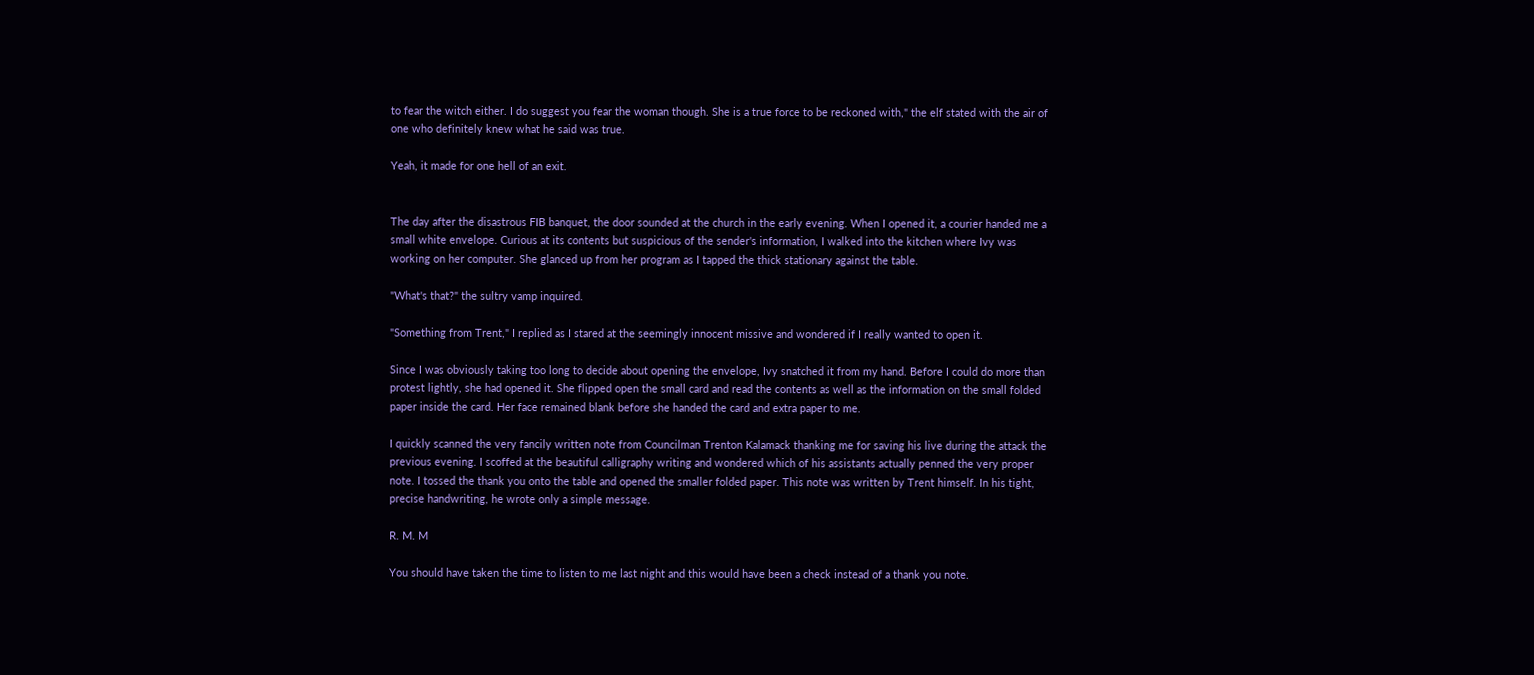to fear the witch either. I do suggest you fear the woman though. She is a true force to be reckoned with," the elf stated with the air of one who definitely knew what he said was true.

Yeah, it made for one hell of an exit.


The day after the disastrous FIB banquet, the door sounded at the church in the early evening. When I opened it, a courier handed me a small white envelope. Curious at its contents but suspicious of the sender's information, I walked into the kitchen where Ivy was working on her computer. She glanced up from her program as I tapped the thick stationary against the table.

"What's that?" the sultry vamp inquired.

"Something from Trent," I replied as I stared at the seemingly innocent missive and wondered if I really wanted to open it.

Since I was obviously taking too long to decide about opening the envelope, Ivy snatched it from my hand. Before I could do more than protest lightly, she had opened it. She flipped open the small card and read the contents as well as the information on the small folded paper inside the card. Her face remained blank before she handed the card and extra paper to me.

I quickly scanned the very fancily written note from Councilman Trenton Kalamack thanking me for saving his live during the attack the previous evening. I scoffed at the beautiful calligraphy writing and wondered which of his assistants actually penned the very proper note. I tossed the thank you onto the table and opened the smaller folded paper. This note was written by Trent himself. In his tight, precise handwriting, he wrote only a simple message.

R. M. M

You should have taken the time to listen to me last night and this would have been a check instead of a thank you note.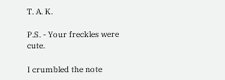T. A. K.

P.S. - Your freckles were cute.

I crumbled the note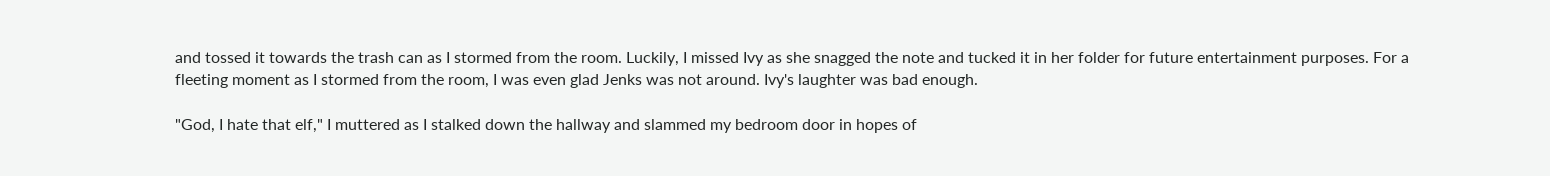and tossed it towards the trash can as I stormed from the room. Luckily, I missed Ivy as she snagged the note and tucked it in her folder for future entertainment purposes. For a fleeting moment as I stormed from the room, I was even glad Jenks was not around. Ivy's laughter was bad enough.

"God, I hate that elf," I muttered as I stalked down the hallway and slammed my bedroom door in hopes of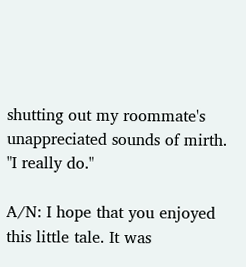shutting out my roommate's unappreciated sounds of mirth. "I really do."

A/N: I hope that you enjoyed this little tale. It was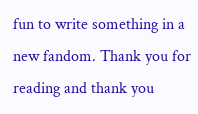fun to write something in a new fandom. Thank you for reading and thank you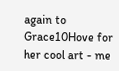again to Grace10Hove for her cool art - me